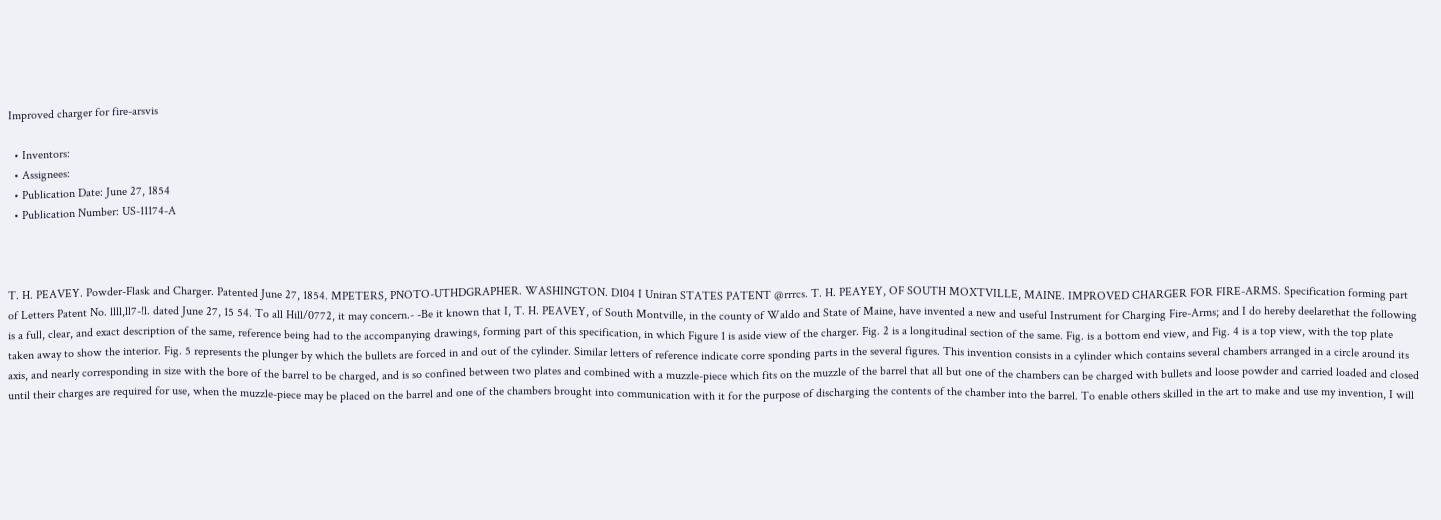Improved charger for fire-arsvis

  • Inventors:
  • Assignees:
  • Publication Date: June 27, 1854
  • Publication Number: US-11174-A



T. H. PEAVEY. Powder-Flask and Charger. Patented June 27, 1854. MPETERS, PNOTO-UTHDGRAPHER. WASHINGTON. D104 I Uniran STATES PATENT @rrrcs. T. H. PEAYEY, OF SOUTH MOXTVILLE, MAINE. IMPROVED CHARGER FOR FIRE-ARMS. Specification forming part of Letters Patent No. llll,ll7-!l. dated June 27, 15 54. To all Hill/0772, it may concern.- -Be it known that I, T. H. PEAVEY, of South Montville, in the county of Waldo and State of Maine, have invented a new and useful Instrument for Charging Fire-Arms; and I do hereby deelarethat the following is a full, clear, and exact description of the same, reference being had to the accompanying drawings, forming part of this specification, in which Figure 1 is aside view of the charger. Fig. 2 is a longitudinal section of the same. Fig. is a bottom end view, and Fig. 4 is a top view, with the top plate taken away to show the interior. Fig. 5 represents the plunger by which the bullets are forced in and out of the cylinder. Similar letters of reference indicate corre sponding parts in the several figures. This invention consists in a cylinder which contains several chambers arranged in a circle around its axis, and nearly corresponding in size with the bore of the barrel to be charged, and is so confined between two plates and combined with a muzzle-piece which fits on the muzzle of the barrel that all but one of the chambers can be charged with bullets and loose powder and carried loaded and closed until their charges are required for use, when the muzzle-piece may be placed on the barrel and one of the chambers brought into communication with it for the purpose of discharging the contents of the chamber into the barrel. To enable others skilled in the art to make and use my invention, I will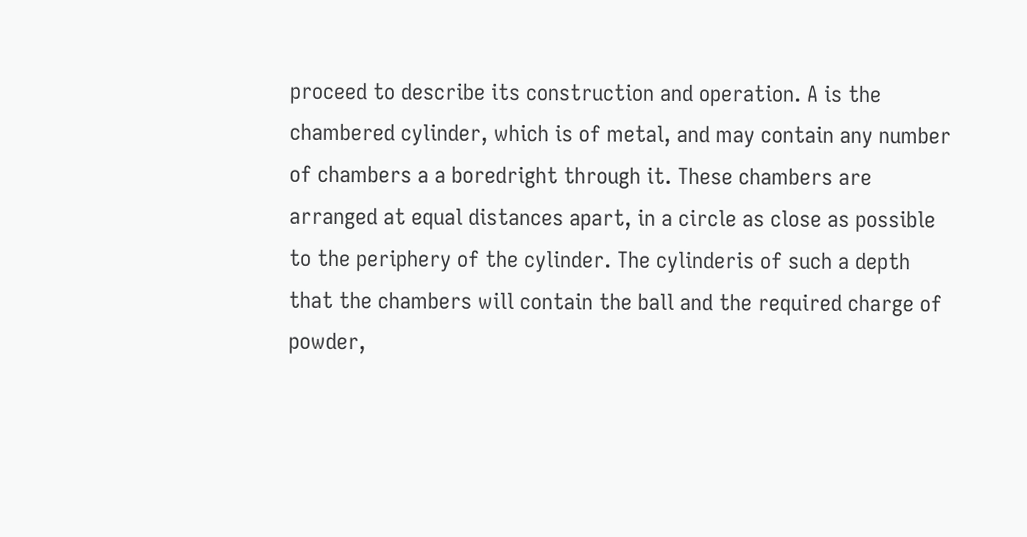proceed to describe its construction and operation. A is the chambered cylinder, which is of metal, and may contain any number of chambers a a boredright through it. These chambers are arranged at equal distances apart, in a circle as close as possible to the periphery of the cylinder. The cylinderis of such a depth that the chambers will contain the ball and the required charge of powder,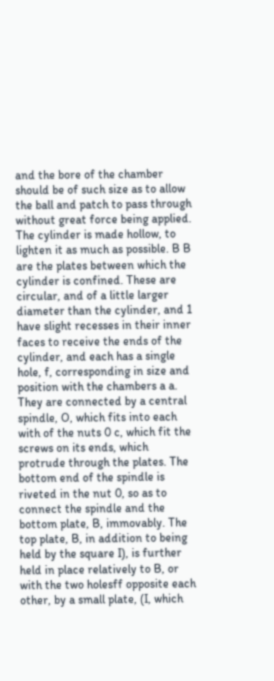and the bore of the chamber should be of such size as to allow the ball and patch to pass through without great force being applied. The cylinder is made hollow, to lighten it as much as possible. B B are the plates between which the cylinder is confined. These are circular, and of a little larger diameter than the cylinder, and 1 have slight recesses in their inner faces to receive the ends of the cylinder, and each has a single hole, f, corresponding in size and position with the chambers a a. They are connected by a central spindle, O, which fits into each with of the nuts 0 c, which fit the screws on its ends, which protrude through the plates. The bottom end of the spindle is riveted in the nut 0, so as to connect the spindle and the bottom plate, B, immovably. The top plate, B, in addition to being held by the square I), is further held in place relatively to B, or with the two holesff opposite each other, by a small plate, (I, which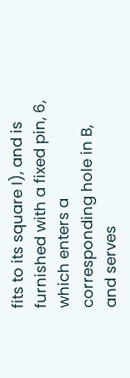fits to its square I), and is furnished with a fixed pin, 6, which enters a corresponding hole in B, and serves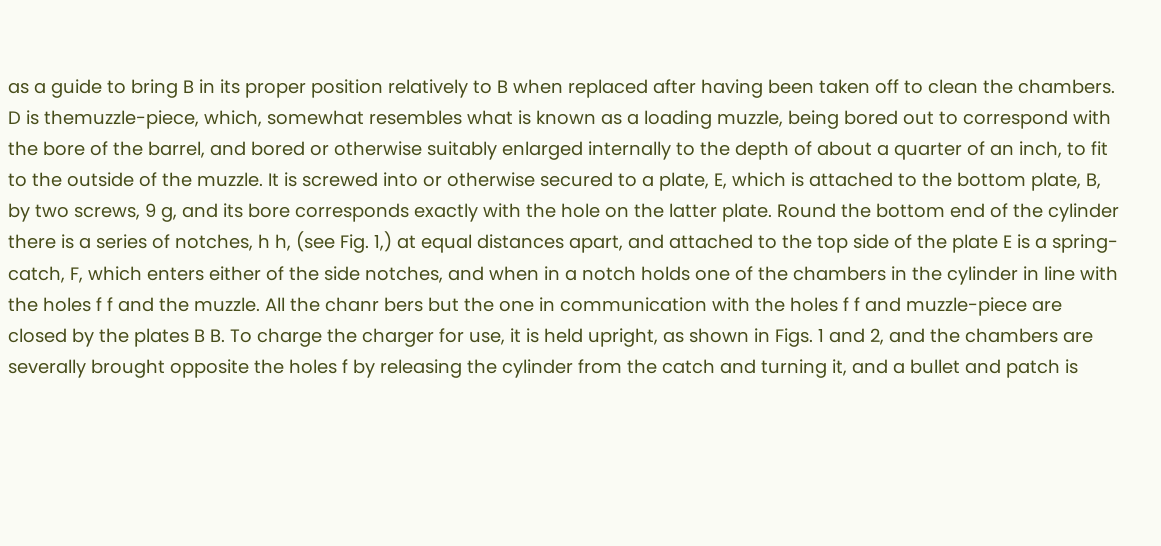as a guide to bring B in its proper position relatively to B when replaced after having been taken off to clean the chambers. D is themuzzle-piece, which, somewhat resembles what is known as a loading muzzle, being bored out to correspond with the bore of the barrel, and bored or otherwise suitably enlarged internally to the depth of about a quarter of an inch, to fit to the outside of the muzzle. It is screwed into or otherwise secured to a plate, E, which is attached to the bottom plate, B, by two screws, 9 g, and its bore corresponds exactly with the hole on the latter plate. Round the bottom end of the cylinder there is a series of notches, h h, (see Fig. 1,) at equal distances apart, and attached to the top side of the plate E is a spring-catch, F, which enters either of the side notches, and when in a notch holds one of the chambers in the cylinder in line with the holes f f and the muzzle. All the chanr bers but the one in communication with the holes f f and muzzle-piece are closed by the plates B B. To charge the charger for use, it is held upright, as shown in Figs. 1 and 2, and the chambers are severally brought opposite the holes f by releasing the cylinder from the catch and turning it, and a bullet and patch is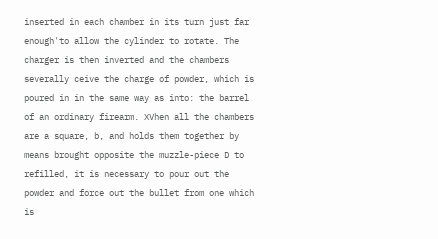inserted in each chamber in its turn just far enough'to allow the cylinder to rotate. The charger is then inverted and the chambers severally ceive the charge of powder, which is poured in in the same way as into: the barrel of an ordinary firearm. XVhen all the chambers are a square, b, and holds them together by means brought opposite the muzzle-piece D to refilled, it is necessary to pour out the powder and force out the bullet from one which is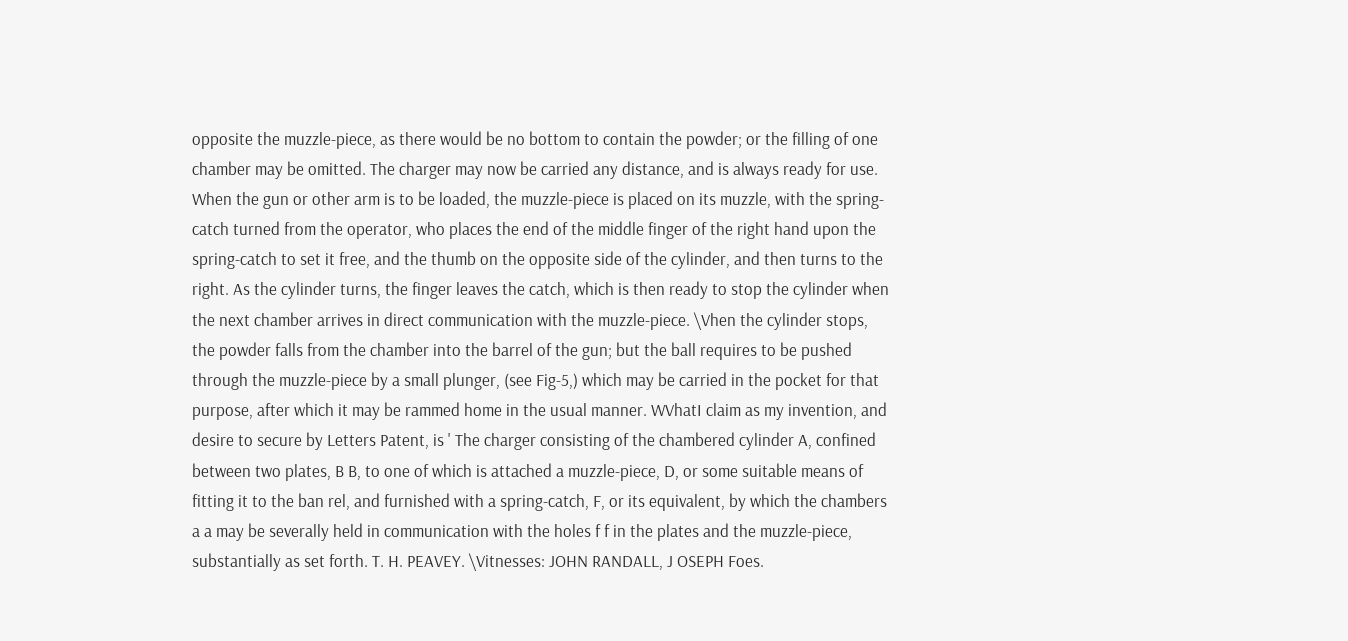opposite the muzzle-piece, as there would be no bottom to contain the powder; or the filling of one chamber may be omitted. The charger may now be carried any distance, and is always ready for use. When the gun or other arm is to be loaded, the muzzle-piece is placed on its muzzle, with the spring-catch turned from the operator, who places the end of the middle finger of the right hand upon the spring-catch to set it free, and the thumb on the opposite side of the cylinder, and then turns to the right. As the cylinder turns, the finger leaves the catch, which is then ready to stop the cylinder when the next chamber arrives in direct communication with the muzzle-piece. \Vhen the cylinder stops, the powder falls from the chamber into the barrel of the gun; but the ball requires to be pushed through the muzzle-piece by a small plunger, (see Fig-5,) which may be carried in the pocket for that purpose, after which it may be rammed home in the usual manner. WVhatI claim as my invention, and desire to secure by Letters Patent, is ' The charger consisting of the chambered cylinder A, confined between two plates, B B, to one of which is attached a muzzle-piece, D, or some suitable means of fitting it to the ban rel, and furnished with a spring-catch, F, or its equivalent, by which the chambers a a may be severally held in communication with the holes f f in the plates and the muzzle-piece, substantially as set forth. T. H. PEAVEY. \Vitnesses: JOHN RANDALL, J OSEPH Foes.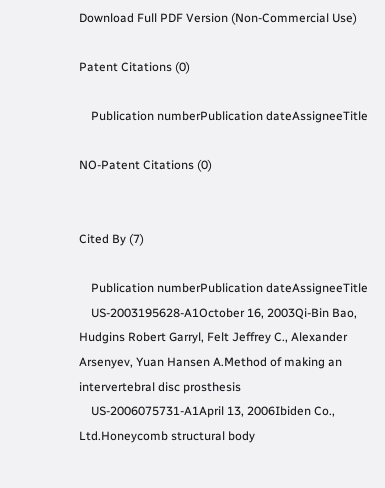Download Full PDF Version (Non-Commercial Use)

Patent Citations (0)

    Publication numberPublication dateAssigneeTitle

NO-Patent Citations (0)


Cited By (7)

    Publication numberPublication dateAssigneeTitle
    US-2003195628-A1October 16, 2003Qi-Bin Bao, Hudgins Robert Garryl, Felt Jeffrey C., Alexander Arsenyev, Yuan Hansen A.Method of making an intervertebral disc prosthesis
    US-2006075731-A1April 13, 2006Ibiden Co., Ltd.Honeycomb structural body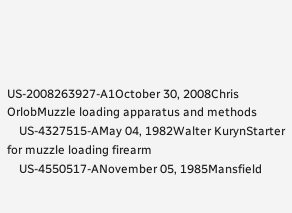US-2008263927-A1October 30, 2008Chris OrlobMuzzle loading apparatus and methods
    US-4327515-AMay 04, 1982Walter KurynStarter for muzzle loading firearm
    US-4550517-ANovember 05, 1985Mansfield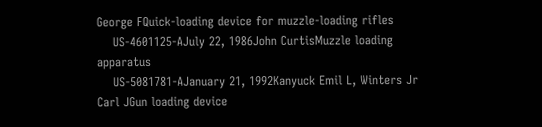George FQuick-loading device for muzzle-loading rifles
    US-4601125-AJuly 22, 1986John CurtisMuzzle loading apparatus
    US-5081781-AJanuary 21, 1992Kanyuck Emil L, Winters Jr Carl JGun loading device